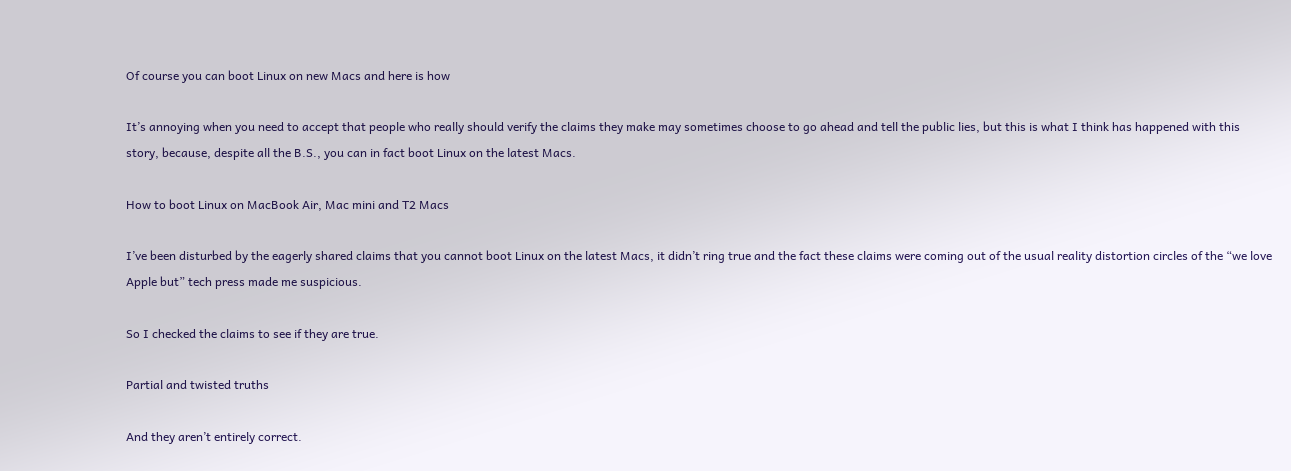Of course you can boot Linux on new Macs and here is how

It’s annoying when you need to accept that people who really should verify the claims they make may sometimes choose to go ahead and tell the public lies, but this is what I think has happened with this story, because, despite all the B.S., you can in fact boot Linux on the latest Macs.

How to boot Linux on MacBook Air, Mac mini and T2 Macs

I’ve been disturbed by the eagerly shared claims that you cannot boot Linux on the latest Macs, it didn’t ring true and the fact these claims were coming out of the usual reality distortion circles of the “we love Apple but” tech press made me suspicious.

So I checked the claims to see if they are true.

Partial and twisted truths

And they aren’t entirely correct.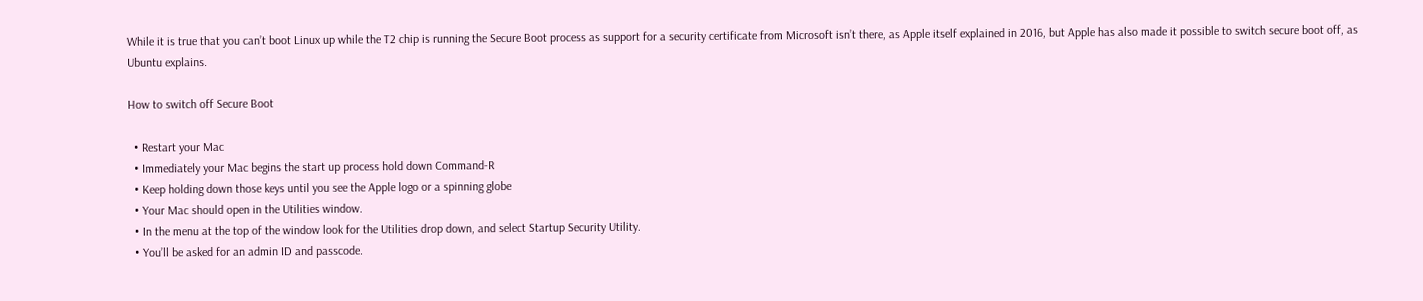While it is true that you can’t boot Linux up while the T2 chip is running the Secure Boot process as support for a security certificate from Microsoft isn’t there, as Apple itself explained in 2016, but Apple has also made it possible to switch secure boot off, as Ubuntu explains.

How to switch off Secure Boot

  • Restart your Mac
  • Immediately your Mac begins the start up process hold down Command-R
  • Keep holding down those keys until you see the Apple logo or a spinning globe
  • Your Mac should open in the Utilities window.
  • In the menu at the top of the window look for the Utilities drop down, and select Startup Security Utility.
  • You’ll be asked for an admin ID and passcode.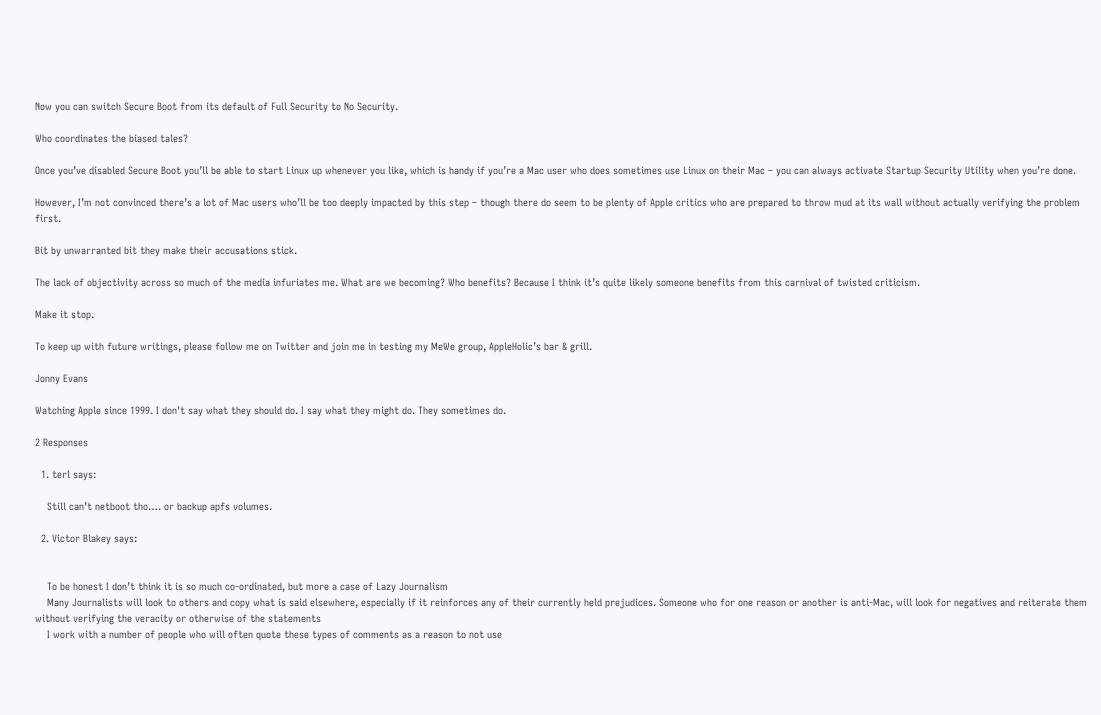Now you can switch Secure Boot from its default of Full Security to No Security.

Who coordinates the biased tales?

Once you’ve disabled Secure Boot you’ll be able to start Linux up whenever you like, which is handy if you’re a Mac user who does sometimes use Linux on their Mac – you can always activate Startup Security Utility when you’re done.

However, I’m not convinced there’s a lot of Mac users who’ll be too deeply impacted by this step – though there do seem to be plenty of Apple critics who are prepared to throw mud at its wall without actually verifying the problem first.

Bit by unwarranted bit they make their accusations stick.

The lack of objectivity across so much of the media infuriates me. What are we becoming? Who benefits? Because I think it’s quite likely someone benefits from this carnival of twisted criticism.

Make it stop.

To keep up with future writings, please follow me on Twitter and join me in testing my MeWe group, AppleHolic’s bar & grill.

Jonny Evans

Watching Apple since 1999. I don't say what they should do. I say what they might do. They sometimes do.

2 Responses

  1. terl says:

    Still can’t netboot tho…. or backup apfs volumes.

  2. Victor Blakey says:


    To be honest I don’t think it is so much co-ordinated, but more a case of Lazy Journalism
    Many Journalists will look to others and copy what is said elsewhere, especially if it reinforces any of their currently held prejudices. Someone who for one reason or another is anti-Mac, will look for negatives and reiterate them without verifying the veracity or otherwise of the statements
    I work with a number of people who will often quote these types of comments as a reason to not use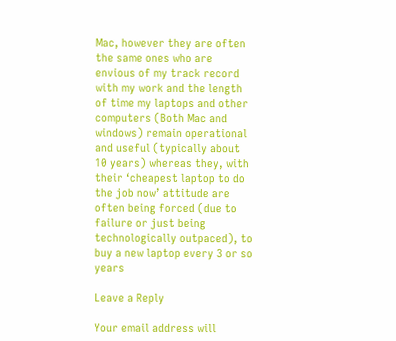Mac, however they are often the same ones who are envious of my track record with my work and the length of time my laptops and other computers (Both Mac and windows) remain operational and useful (typically about 10 years) whereas they, with their ‘cheapest laptop to do the job now’ attitude are often being forced (due to failure or just being technologically outpaced), to buy a new laptop every 3 or so years

Leave a Reply

Your email address will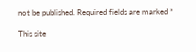not be published. Required fields are marked *

This site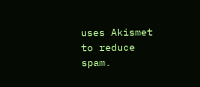uses Akismet to reduce spam.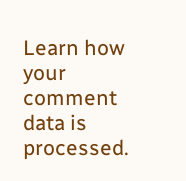Learn how your comment data is processed.